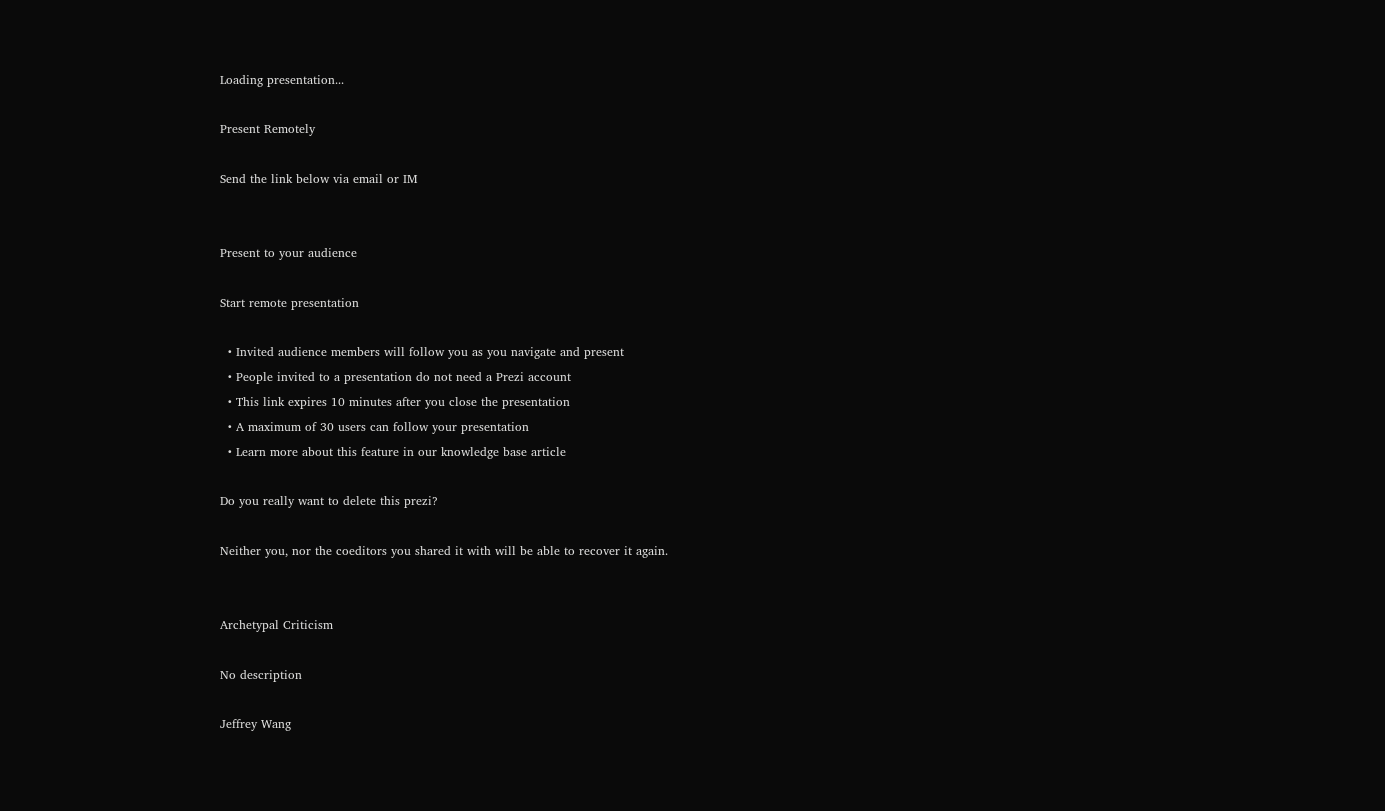Loading presentation...

Present Remotely

Send the link below via email or IM


Present to your audience

Start remote presentation

  • Invited audience members will follow you as you navigate and present
  • People invited to a presentation do not need a Prezi account
  • This link expires 10 minutes after you close the presentation
  • A maximum of 30 users can follow your presentation
  • Learn more about this feature in our knowledge base article

Do you really want to delete this prezi?

Neither you, nor the coeditors you shared it with will be able to recover it again.


Archetypal Criticism

No description

Jeffrey Wang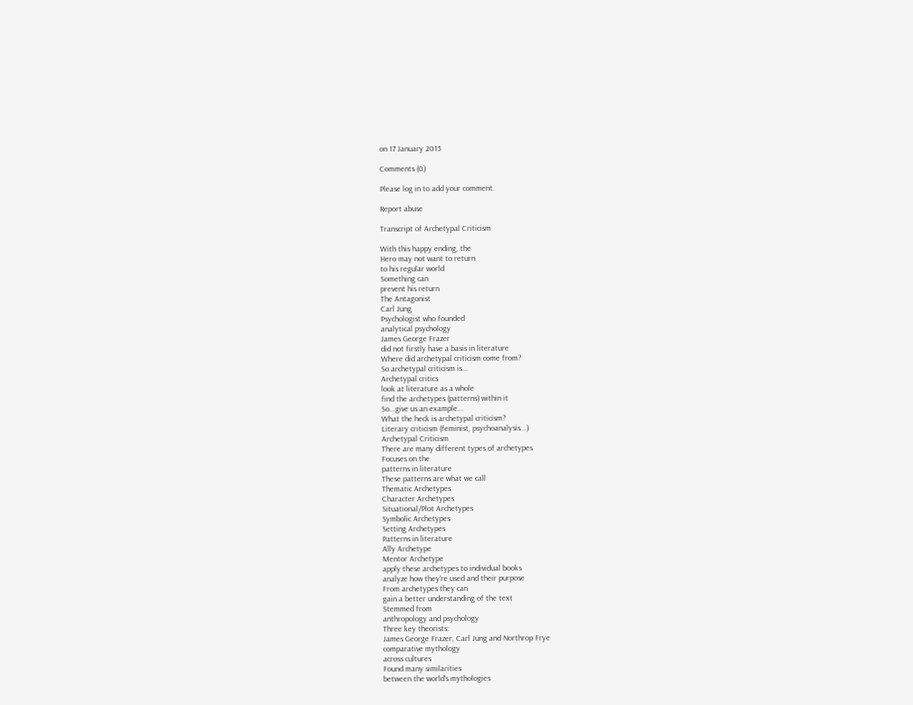on 17 January 2015

Comments (0)

Please log in to add your comment.

Report abuse

Transcript of Archetypal Criticism

With this happy ending, the
Hero may not want to return
to his regular world
Something can
prevent his return
The Antagonist
Carl Jung
Psychologist who founded
analytical psychology
James George Frazer
did not firstly have a basis in literature
Where did archetypal criticism come from?
So archetypal criticism is...
Archetypal critics
look at literature as a whole
find the archetypes (patterns) within it
So...give us an example...
What the heck is archetypal criticism?
Literary criticism (feminist, psychoanalysis...)
Archetypal Criticism
There are many different types of archetypes
Focuses on the
patterns in literature
These patterns are what we call
Thematic Archetypes
Character Archetypes
Situational/Plot Archetypes
Symbolic Archetypes
Setting Archetypes
Patterns in literature
Ally Archetype
Mentor Archetype
apply these archetypes to individual books
analyze how they're used and their purpose
From archetypes they can
gain a better understanding of the text
Stemmed from
anthropology and psychology
Three key theorists:
James George Frazer, Carl Jung and Northrop Frye
comparative mythology
across cultures
Found many similarities
between the world's mythologies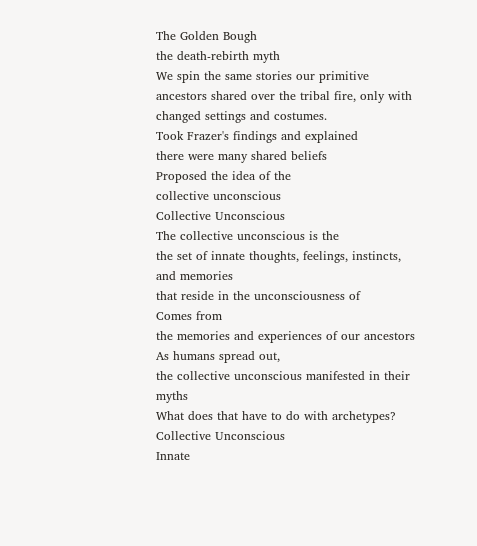The Golden Bough
the death-rebirth myth
We spin the same stories our primitive ancestors shared over the tribal fire, only with changed settings and costumes.
Took Frazer's findings and explained
there were many shared beliefs
Proposed the idea of the
collective unconscious
Collective Unconscious
The collective unconscious is the
the set of innate thoughts, feelings, instincts, and memories
that reside in the unconsciousness of
Comes from
the memories and experiences of our ancestors
As humans spread out,
the collective unconscious manifested in their myths
What does that have to do with archetypes?
Collective Unconscious
Innate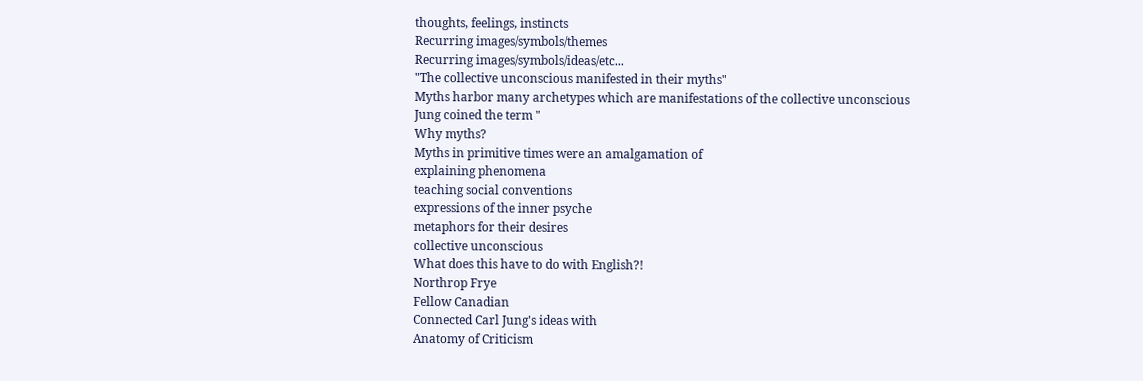thoughts, feelings, instincts
Recurring images/symbols/themes
Recurring images/symbols/ideas/etc...
"The collective unconscious manifested in their myths"
Myths harbor many archetypes which are manifestations of the collective unconscious
Jung coined the term "
Why myths?
Myths in primitive times were an amalgamation of
explaining phenomena
teaching social conventions
expressions of the inner psyche
metaphors for their desires
collective unconscious
What does this have to do with English?!
Northrop Frye
Fellow Canadian
Connected Carl Jung's ideas with
Anatomy of Criticism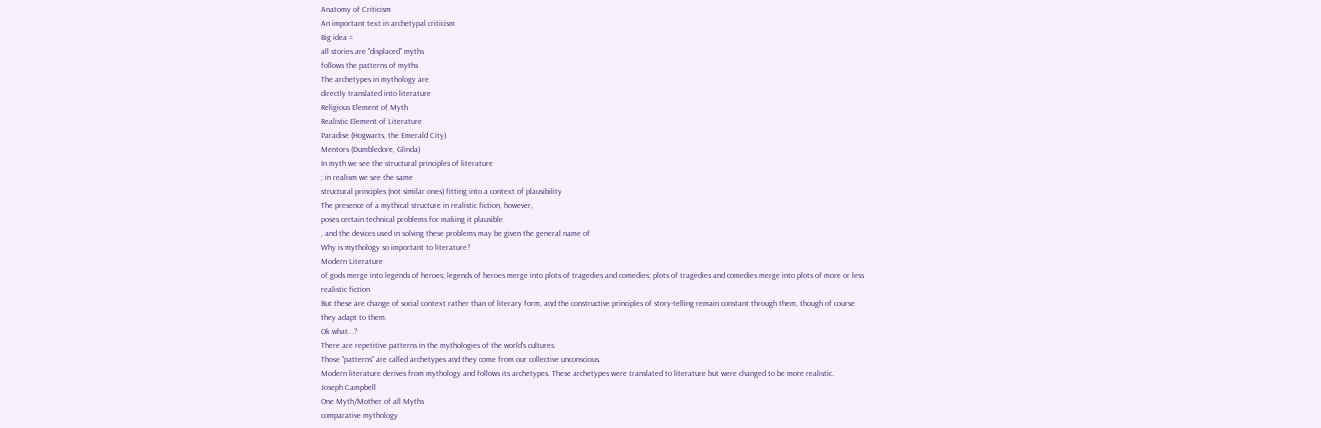Anatomy of Criticism
An important text in archetypal criticism
Big idea =
all stories are "displaced" myths
follows the patterns of myths
The archetypes in mythology are
directly translated into literature
Religious Element of Myth
Realistic Element of Literature
Paradise (Hogwarts, the Emerald City)
Mentors (Dumbledore, Glinda)
In myth we see the structural principles of literature
; in realism we see the same
structural principles (not similar ones) fitting into a context of plausibility
The presence of a mythical structure in realistic fiction, however,
poses certain technical problems for making it plausible
, and the devices used in solving these problems may be given the general name of
Why is mythology so important to literature?
Modern Literature
of gods merge into legends of heroes; legends of heroes merge into plots of tragedies and comedies; plots of tragedies and comedies merge into plots of more or less
realistic fiction
But these are change of social context rather than of literary form, and the constructive principles of story-telling remain constant through them, though of course
they adapt to them.
Ok what...?
There are repetitive patterns in the mythologies of the world's cultures.
Those "patterns" are called archetypes and they come from our collective unconscious.
Modern literature derives from mythology and follows its archetypes. These archetypes were translated to literature but were changed to be more realistic.
Joseph Campbell
One Myth/Mother of all Myths
comparative mythology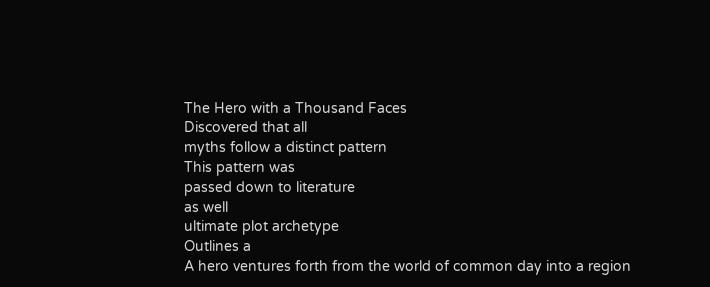The Hero with a Thousand Faces
Discovered that all
myths follow a distinct pattern
This pattern was
passed down to literature
as well
ultimate plot archetype
Outlines a
A hero ventures forth from the world of common day into a region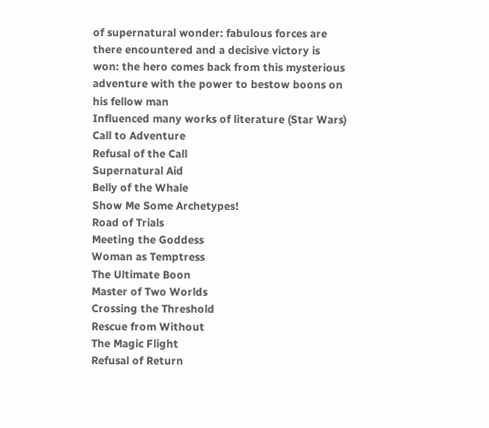of supernatural wonder: fabulous forces are there encountered and a decisive victory is won: the hero comes back from this mysterious adventure with the power to bestow boons on his fellow man
Influenced many works of literature (Star Wars)
Call to Adventure
Refusal of the Call
Supernatural Aid
Belly of the Whale
Show Me Some Archetypes!
Road of Trials
Meeting the Goddess
Woman as Temptress
The Ultimate Boon
Master of Two Worlds
Crossing the Threshold
Rescue from Without
The Magic Flight
Refusal of Return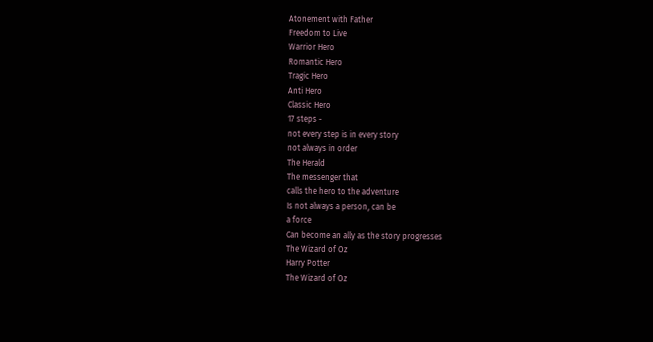Atonement with Father
Freedom to Live
Warrior Hero
Romantic Hero
Tragic Hero
Anti Hero
Classic Hero
17 steps -
not every step is in every story
not always in order
The Herald
The messenger that
calls the hero to the adventure
Is not always a person, can be
a force
Can become an ally as the story progresses
The Wizard of Oz
Harry Potter
The Wizard of Oz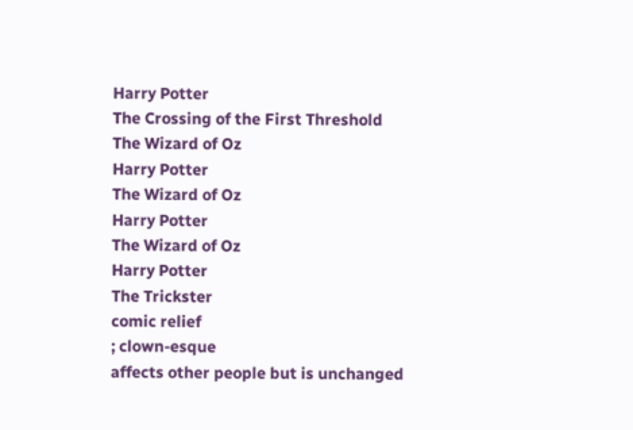Harry Potter
The Crossing of the First Threshold
The Wizard of Oz
Harry Potter
The Wizard of Oz
Harry Potter
The Wizard of Oz
Harry Potter
The Trickster
comic relief
; clown-esque
affects other people but is unchanged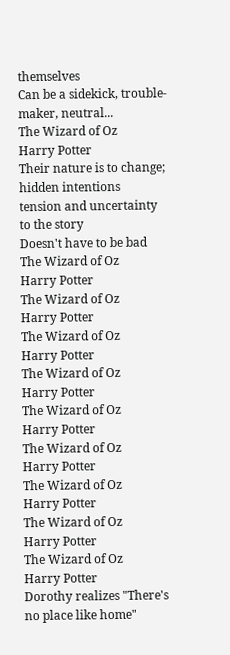themselves
Can be a sidekick, trouble-maker, neutral...
The Wizard of Oz
Harry Potter
Their nature is to change;
hidden intentions
tension and uncertainty
to the story
Doesn't have to be bad
The Wizard of Oz
Harry Potter
The Wizard of Oz
Harry Potter
The Wizard of Oz
Harry Potter
The Wizard of Oz
Harry Potter
The Wizard of Oz
Harry Potter
The Wizard of Oz
Harry Potter
The Wizard of Oz
Harry Potter
The Wizard of Oz
Harry Potter
The Wizard of Oz
Harry Potter
Dorothy realizes "There's no place like home"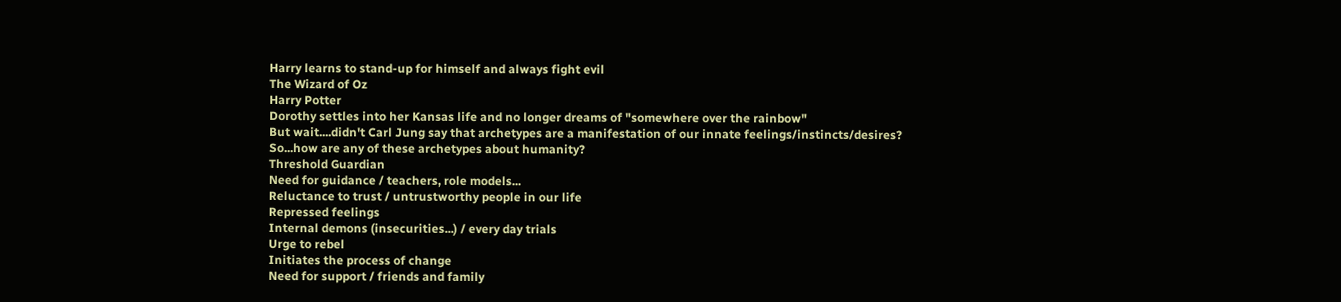Harry learns to stand-up for himself and always fight evil
The Wizard of Oz
Harry Potter
Dorothy settles into her Kansas life and no longer dreams of "somewhere over the rainbow"
But wait....didn't Carl Jung say that archetypes are a manifestation of our innate feelings/instincts/desires?
So...how are any of these archetypes about humanity?
Threshold Guardian
Need for guidance / teachers, role models...
Reluctance to trust / untrustworthy people in our life
Repressed feelings
Internal demons (insecurities...) / every day trials
Urge to rebel
Initiates the process of change
Need for support / friends and family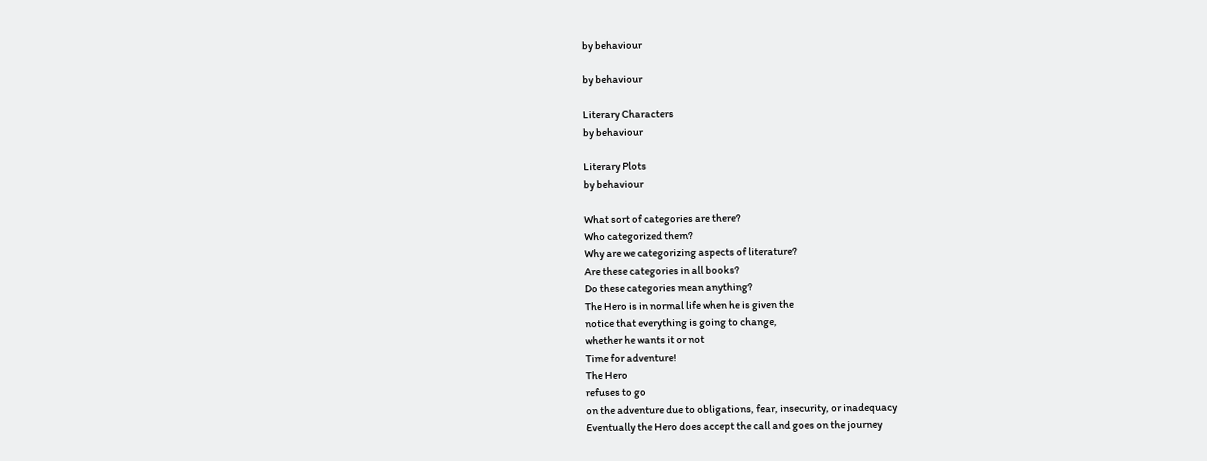by behaviour

by behaviour

Literary Characters
by behaviour

Literary Plots
by behaviour

What sort of categories are there?
Who categorized them?
Why are we categorizing aspects of literature?
Are these categories in all books?
Do these categories mean anything?
The Hero is in normal life when he is given the
notice that everything is going to change,
whether he wants it or not
Time for adventure!
The Hero
refuses to go
on the adventure due to obligations, fear, insecurity, or inadequacy
Eventually the Hero does accept the call and goes on the journey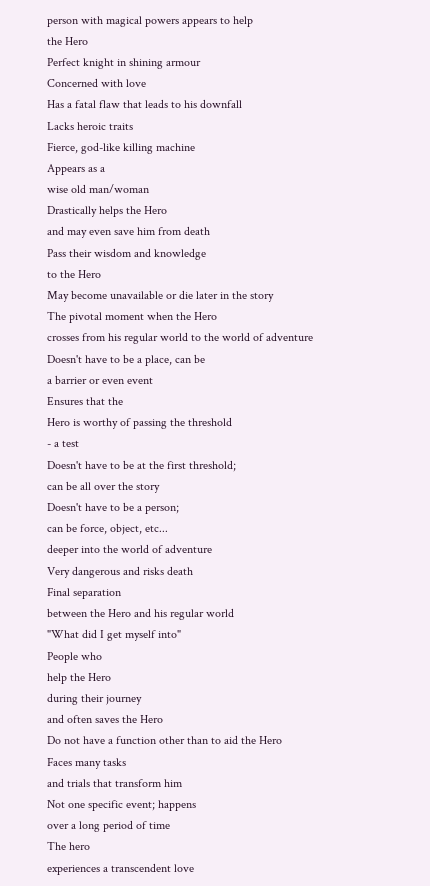person with magical powers appears to help
the Hero
Perfect knight in shining armour
Concerned with love
Has a fatal flaw that leads to his downfall
Lacks heroic traits
Fierce, god-like killing machine
Appears as a
wise old man/woman
Drastically helps the Hero
and may even save him from death
Pass their wisdom and knowledge
to the Hero
May become unavailable or die later in the story
The pivotal moment when the Hero
crosses from his regular world to the world of adventure
Doesn't have to be a place, can be
a barrier or even event
Ensures that the
Hero is worthy of passing the threshold
- a test
Doesn't have to be at the first threshold;
can be all over the story
Doesn't have to be a person;
can be force, object, etc...
deeper into the world of adventure
Very dangerous and risks death
Final separation
between the Hero and his regular world
"What did I get myself into"
People who
help the Hero
during their journey
and often saves the Hero
Do not have a function other than to aid the Hero
Faces many tasks
and trials that transform him
Not one specific event; happens
over a long period of time
The hero
experiences a transcendent love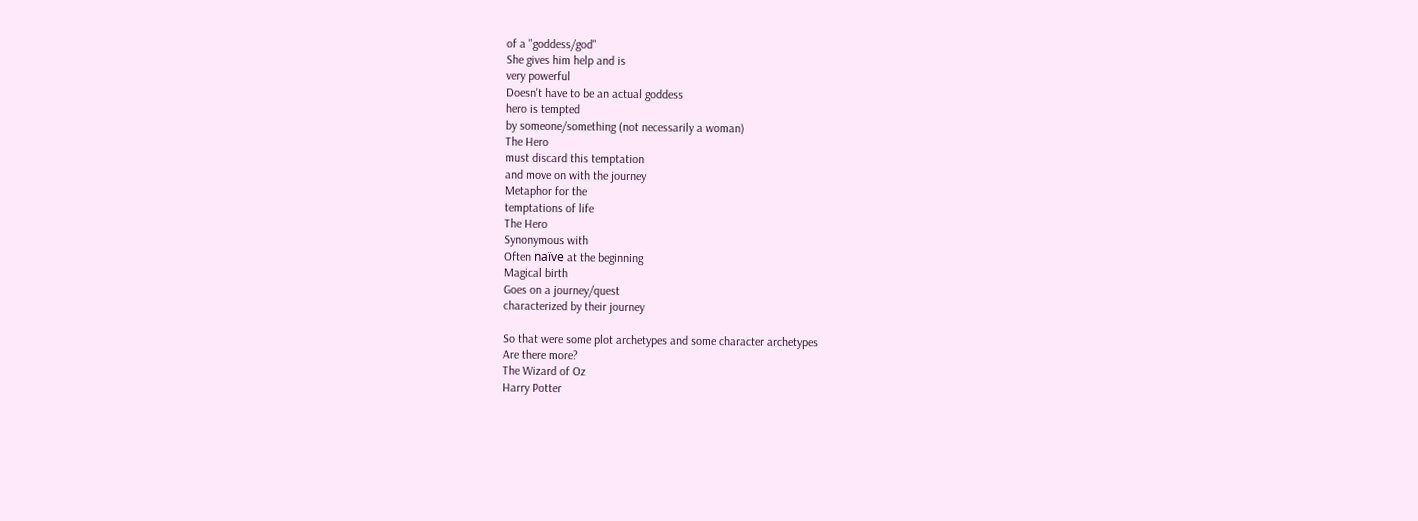of a "goddess/god"
She gives him help and is
very powerful
Doesn't have to be an actual goddess
hero is tempted
by someone/something (not necessarily a woman)
The Hero
must discard this temptation
and move on with the journey
Metaphor for the
temptations of life
The Hero
Synonymous with
Often naïve at the beginning
Magical birth
Goes on a journey/quest
characterized by their journey

So that were some plot archetypes and some character archetypes
Are there more?
The Wizard of Oz
Harry Potter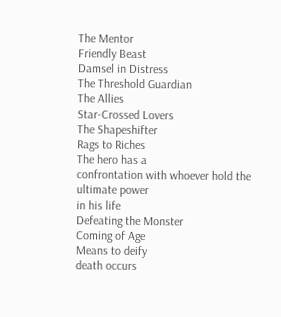The Mentor
Friendly Beast
Damsel in Distress
The Threshold Guardian
The Allies
Star-Crossed Lovers
The Shapeshifter
Rags to Riches
The hero has a
confrontation with whoever hold the ultimate power
in his life
Defeating the Monster
Coming of Age
Means to deify
death occurs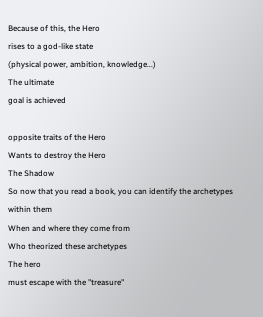Because of this, the Hero
rises to a god-like state
(physical power, ambition, knowledge...)
The ultimate
goal is achieved

opposite traits of the Hero
Wants to destroy the Hero
The Shadow
So now that you read a book, you can identify the archetypes within them
When and where they come from
Who theorized these archetypes
The hero
must escape with the "treasure"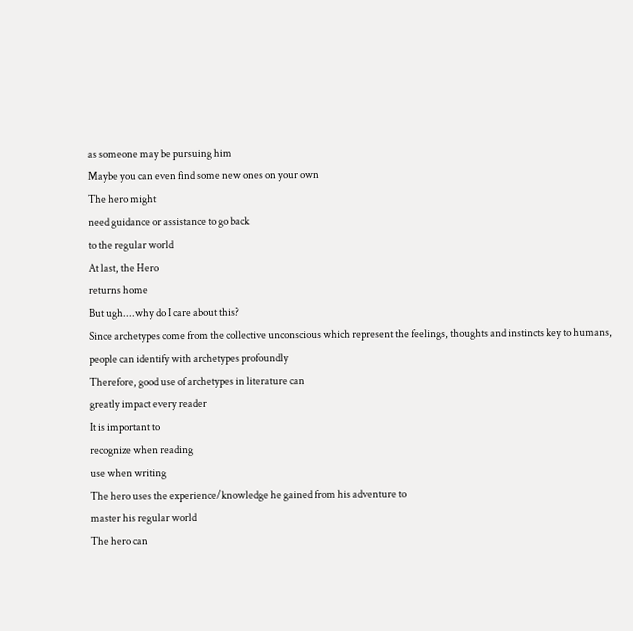as someone may be pursuing him
Maybe you can even find some new ones on your own
The hero might
need guidance or assistance to go back
to the regular world
At last, the Hero
returns home
But ugh....why do I care about this?
Since archetypes come from the collective unconscious which represent the feelings, thoughts and instincts key to humans,
people can identify with archetypes profoundly
Therefore, good use of archetypes in literature can
greatly impact every reader
It is important to
recognize when reading
use when writing
The hero uses the experience/knowledge he gained from his adventure to
master his regular world
The hero can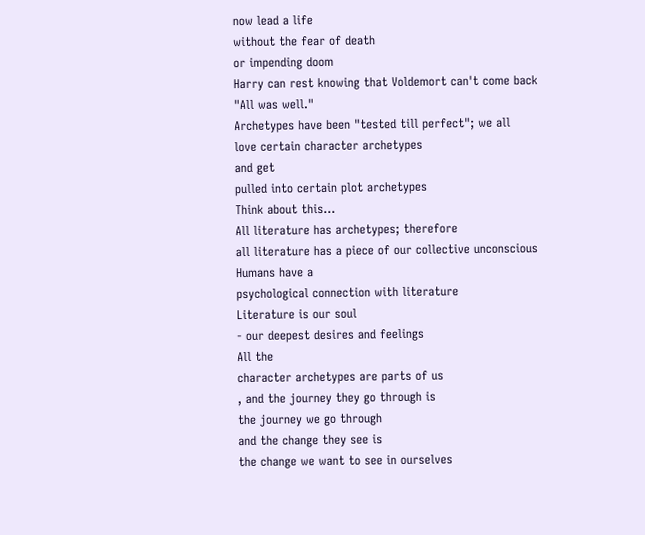now lead a life
without the fear of death
or impending doom
Harry can rest knowing that Voldemort can't come back
"All was well."
Archetypes have been "tested till perfect"; we all
love certain character archetypes
and get
pulled into certain plot archetypes
Think about this...
All literature has archetypes; therefore
all literature has a piece of our collective unconscious
Humans have a
psychological connection with literature
Literature is our soul
- our deepest desires and feelings
All the
character archetypes are parts of us
, and the journey they go through is
the journey we go through
and the change they see is
the change we want to see in ourselves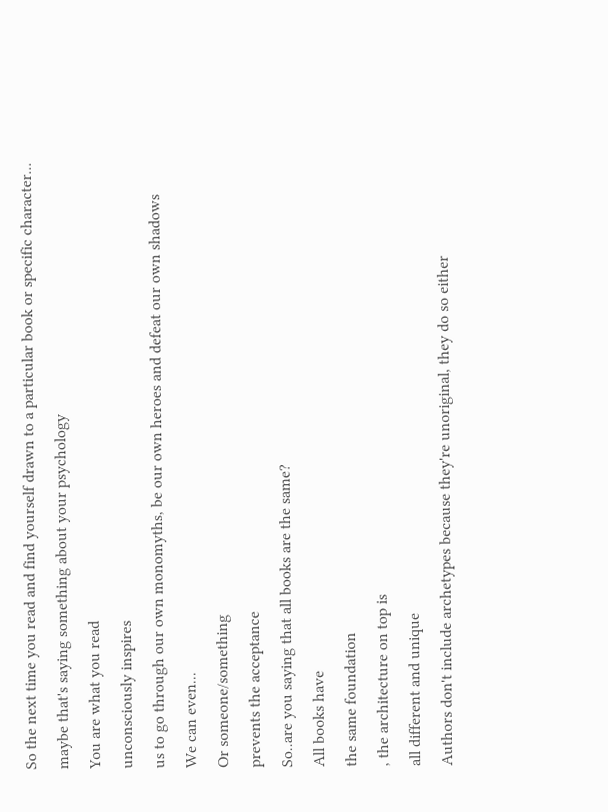So the next time you read and find yourself drawn to a particular book or specific character...
maybe that's saying something about your psychology
You are what you read
unconsciously inspires
us to go through our own monomyths, be our own heroes and defeat our own shadows
We can even...
Or someone/something
prevents the acceptance
So..are you saying that all books are the same?
All books have
the same foundation
, the architecture on top is
all different and unique
Authors don't include archetypes because they're unoriginal, they do so either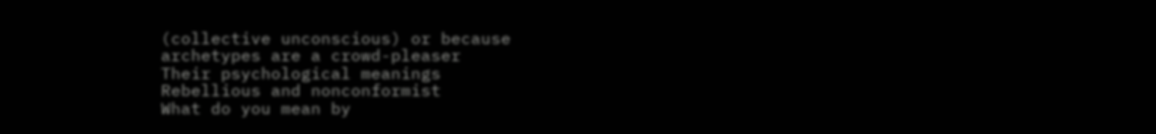(collective unconscious) or because
archetypes are a crowd-pleaser
Their psychological meanings
Rebellious and nonconformist
What do you mean by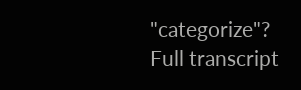"categorize"?
Full transcript